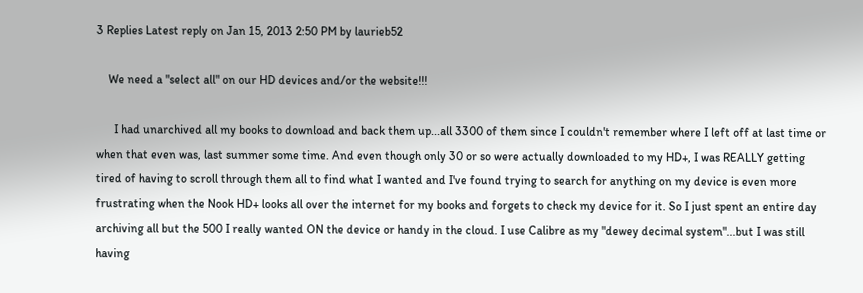3 Replies Latest reply on Jan 15, 2013 2:50 PM by laurieb52

    We need a "select all" on our HD devices and/or the website!!!

      I had unarchived all my books to download and back them up...all 3300 of them since I couldn't remember where I left off at last time or when that even was, last summer some time. And even though only 30 or so were actually downloaded to my HD+, I was REALLY getting tired of having to scroll through them all to find what I wanted and I've found trying to search for anything on my device is even more frustrating when the Nook HD+ looks all over the internet for my books and forgets to check my device for it. So I just spent an entire day archiving all but the 500 I really wanted ON the device or handy in the cloud. I use Calibre as my "dewey decimal system"...but I was still having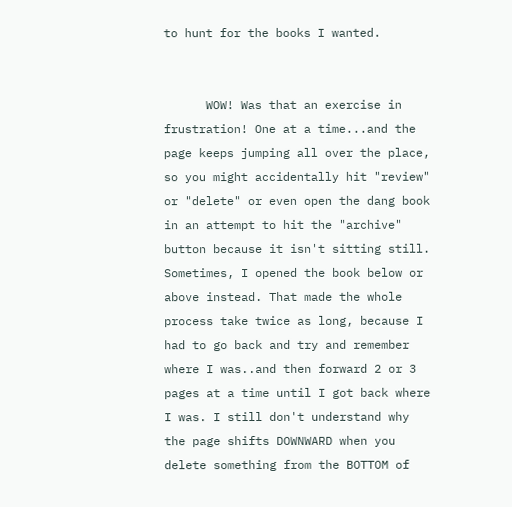to hunt for the books I wanted.


      WOW! Was that an exercise in frustration! One at a time...and the page keeps jumping all over the place, so you might accidentally hit "review" or "delete" or even open the dang book in an attempt to hit the "archive" button because it isn't sitting still. Sometimes, I opened the book below or above instead. That made the whole process take twice as long, because I had to go back and try and remember where I was..and then forward 2 or 3 pages at a time until I got back where I was. I still don't understand why the page shifts DOWNWARD when you delete something from the BOTTOM of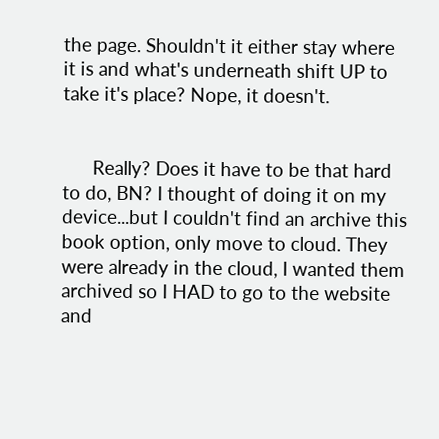the page. Shouldn't it either stay where it is and what's underneath shift UP to take it's place? Nope, it doesn't.


      Really? Does it have to be that hard to do, BN? I thought of doing it on my device...but I couldn't find an archive this book option, only move to cloud. They were already in the cloud, I wanted them archived so I HAD to go to the website and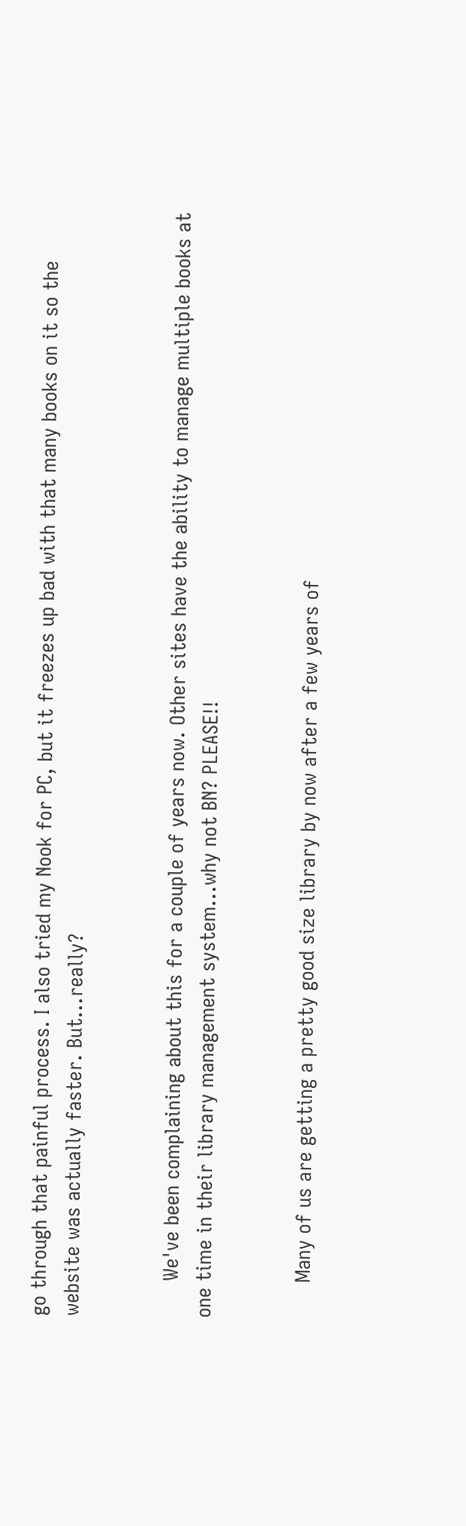go through that painful process. I also tried my Nook for PC, but it freezes up bad with that many books on it so the website was actually faster. But...really?


      We've been complaining about this for a couple of years now. Other sites have the ability to manage multiple books at one time in their library management system...why not BN? PLEASE!!


      Many of us are getting a pretty good size library by now after a few years of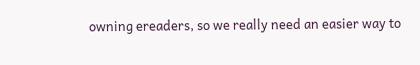owning ereaders, so we really need an easier way to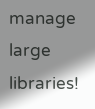manage large libraries!